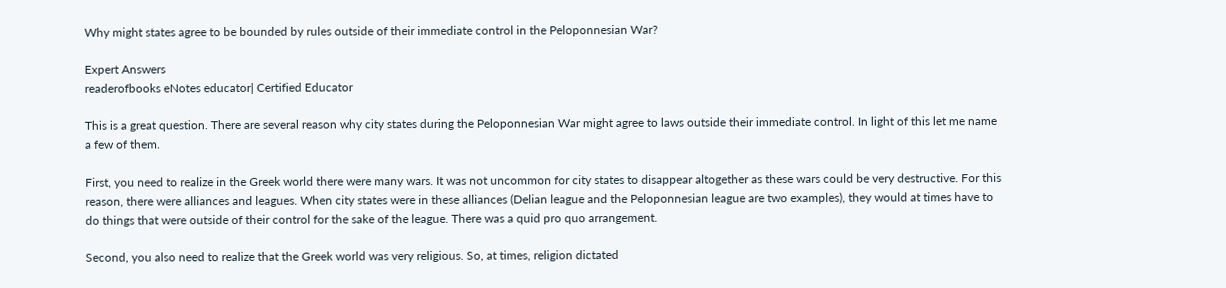Why might states agree to be bounded by rules outside of their immediate control in the Peloponnesian War?

Expert Answers
readerofbooks eNotes educator| Certified Educator

This is a great question. There are several reason why city states during the Peloponnesian War might agree to laws outside their immediate control. In light of this let me name a few of them.

First, you need to realize in the Greek world there were many wars. It was not uncommon for city states to disappear altogether as these wars could be very destructive. For this reason, there were alliances and leagues. When city states were in these alliances (Delian league and the Peloponnesian league are two examples), they would at times have to do things that were outside of their control for the sake of the league. There was a quid pro quo arrangement.

Second, you also need to realize that the Greek world was very religious. So, at times, religion dictated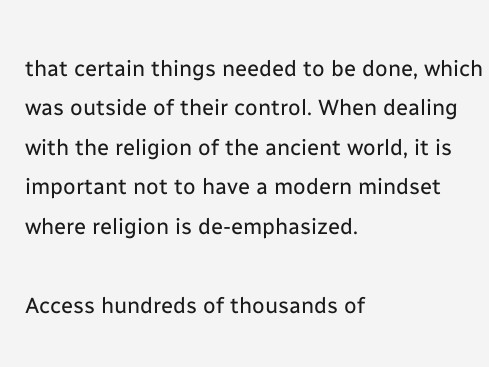that certain things needed to be done, which was outside of their control. When dealing with the religion of the ancient world, it is important not to have a modern mindset where religion is de-emphasized.

Access hundreds of thousands of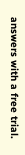answers with a free trial.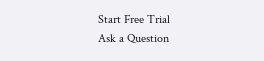Start Free Trial
Ask a Question